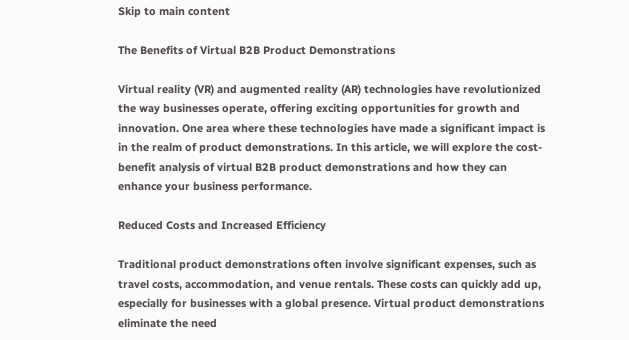Skip to main content

The Benefits of Virtual B2B Product Demonstrations

Virtual reality (VR) and augmented reality (AR) technologies have revolutionized the way businesses operate, offering exciting opportunities for growth and innovation. One area where these technologies have made a significant impact is in the realm of product demonstrations. In this article, we will explore the cost-benefit analysis of virtual B2B product demonstrations and how they can enhance your business performance.

Reduced Costs and Increased Efficiency

Traditional product demonstrations often involve significant expenses, such as travel costs, accommodation, and venue rentals. These costs can quickly add up, especially for businesses with a global presence. Virtual product demonstrations eliminate the need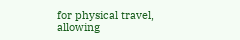for physical travel, allowing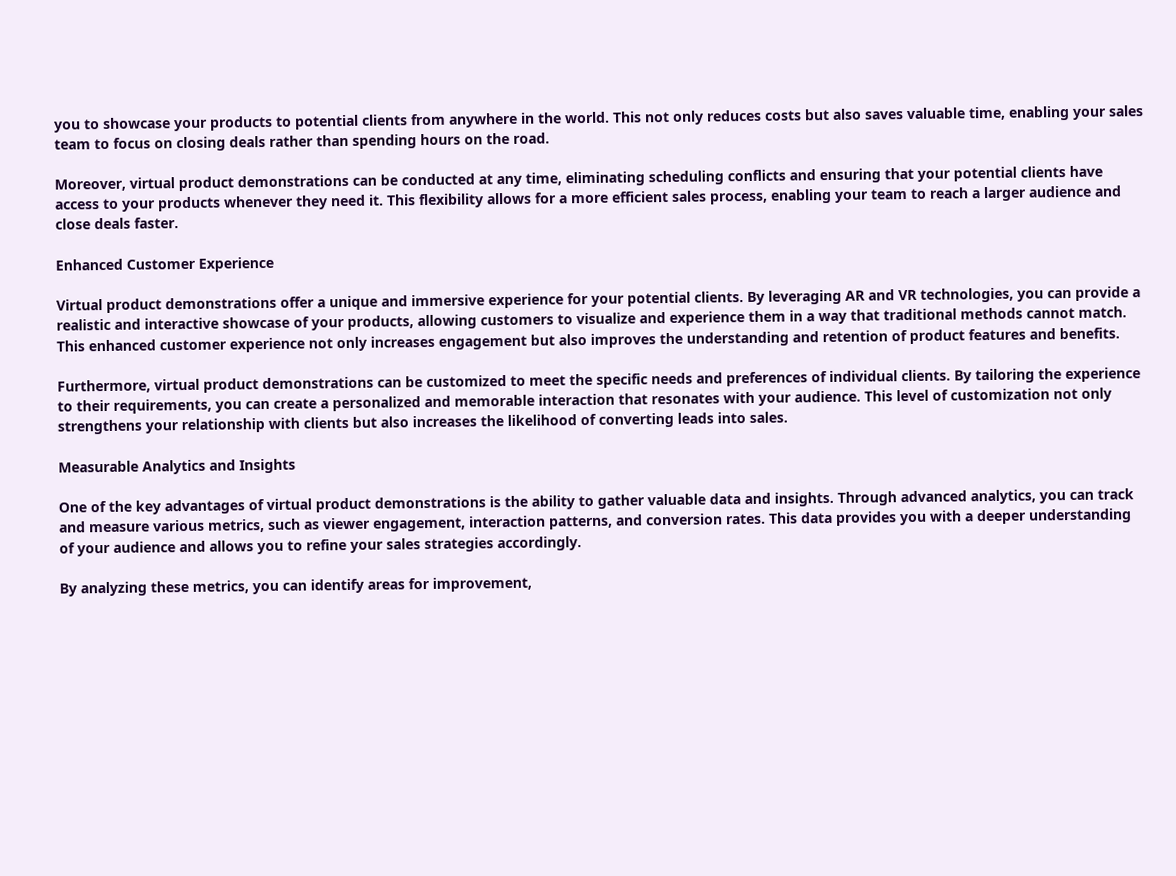you to showcase your products to potential clients from anywhere in the world. This not only reduces costs but also saves valuable time, enabling your sales team to focus on closing deals rather than spending hours on the road.

Moreover, virtual product demonstrations can be conducted at any time, eliminating scheduling conflicts and ensuring that your potential clients have access to your products whenever they need it. This flexibility allows for a more efficient sales process, enabling your team to reach a larger audience and close deals faster.

Enhanced Customer Experience

Virtual product demonstrations offer a unique and immersive experience for your potential clients. By leveraging AR and VR technologies, you can provide a realistic and interactive showcase of your products, allowing customers to visualize and experience them in a way that traditional methods cannot match. This enhanced customer experience not only increases engagement but also improves the understanding and retention of product features and benefits.

Furthermore, virtual product demonstrations can be customized to meet the specific needs and preferences of individual clients. By tailoring the experience to their requirements, you can create a personalized and memorable interaction that resonates with your audience. This level of customization not only strengthens your relationship with clients but also increases the likelihood of converting leads into sales.

Measurable Analytics and Insights

One of the key advantages of virtual product demonstrations is the ability to gather valuable data and insights. Through advanced analytics, you can track and measure various metrics, such as viewer engagement, interaction patterns, and conversion rates. This data provides you with a deeper understanding of your audience and allows you to refine your sales strategies accordingly.

By analyzing these metrics, you can identify areas for improvement,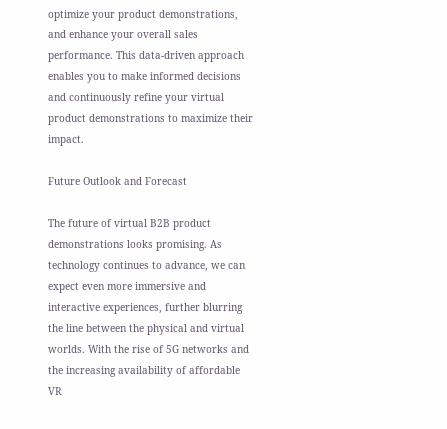optimize your product demonstrations, and enhance your overall sales performance. This data-driven approach enables you to make informed decisions and continuously refine your virtual product demonstrations to maximize their impact.

Future Outlook and Forecast

The future of virtual B2B product demonstrations looks promising. As technology continues to advance, we can expect even more immersive and interactive experiences, further blurring the line between the physical and virtual worlds. With the rise of 5G networks and the increasing availability of affordable VR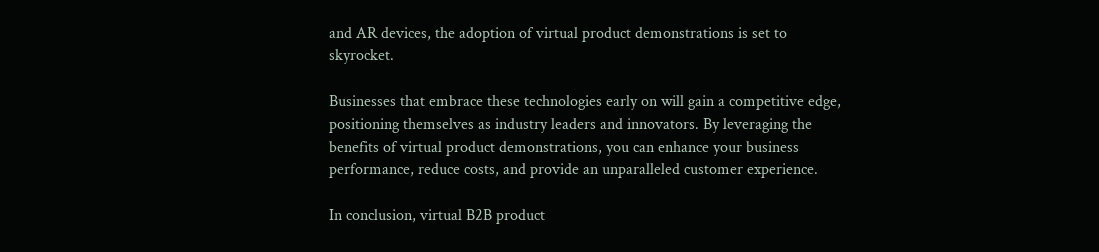and AR devices, the adoption of virtual product demonstrations is set to skyrocket.

Businesses that embrace these technologies early on will gain a competitive edge, positioning themselves as industry leaders and innovators. By leveraging the benefits of virtual product demonstrations, you can enhance your business performance, reduce costs, and provide an unparalleled customer experience.

In conclusion, virtual B2B product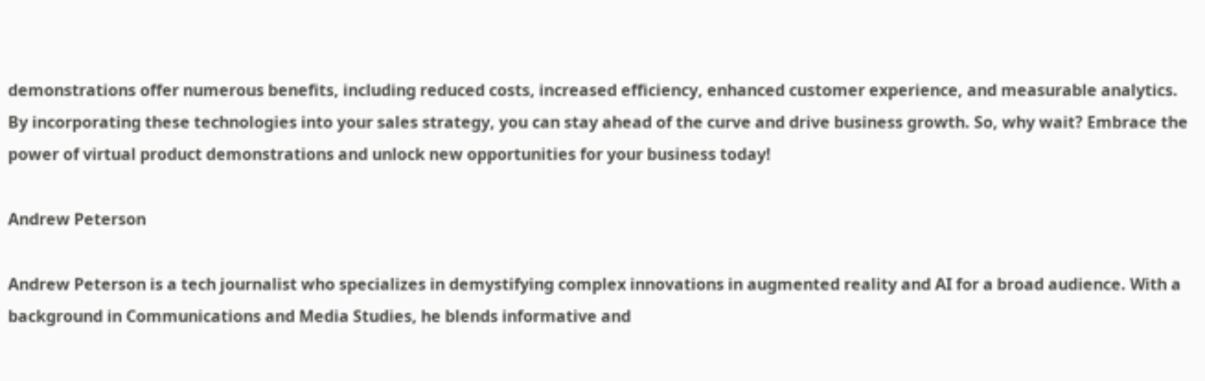demonstrations offer numerous benefits, including reduced costs, increased efficiency, enhanced customer experience, and measurable analytics. By incorporating these technologies into your sales strategy, you can stay ahead of the curve and drive business growth. So, why wait? Embrace the power of virtual product demonstrations and unlock new opportunities for your business today!

Andrew Peterson

Andrew Peterson is a tech journalist who specializes in demystifying complex innovations in augmented reality and AI for a broad audience. With a background in Communications and Media Studies, he blends informative and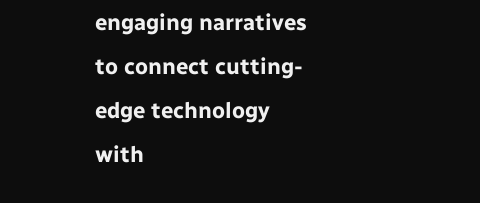engaging narratives to connect cutting-edge technology with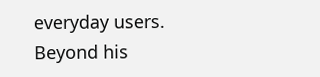everyday users. Beyond his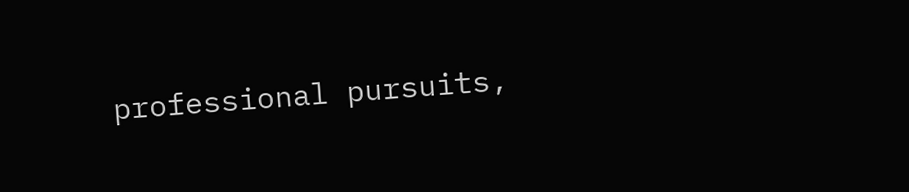professional pursuits,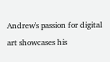Andrew's passion for digital art showcases his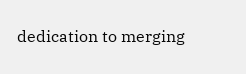dedication to merging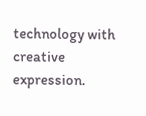technology with creative expression.